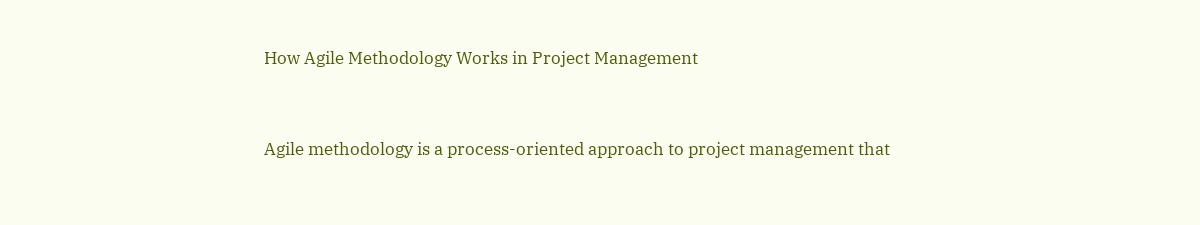How Agile Methodology Works in Project Management


Agile methodology is a process-oriented approach to project management that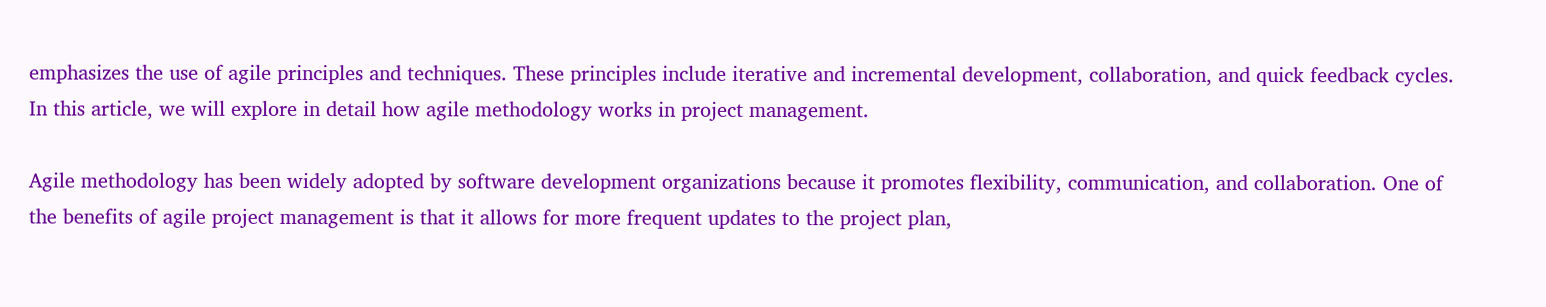emphasizes the use of agile principles and techniques. These principles include iterative and incremental development, collaboration, and quick feedback cycles. In this article, we will explore in detail how agile methodology works in project management.

Agile methodology has been widely adopted by software development organizations because it promotes flexibility, communication, and collaboration. One of the benefits of agile project management is that it allows for more frequent updates to the project plan,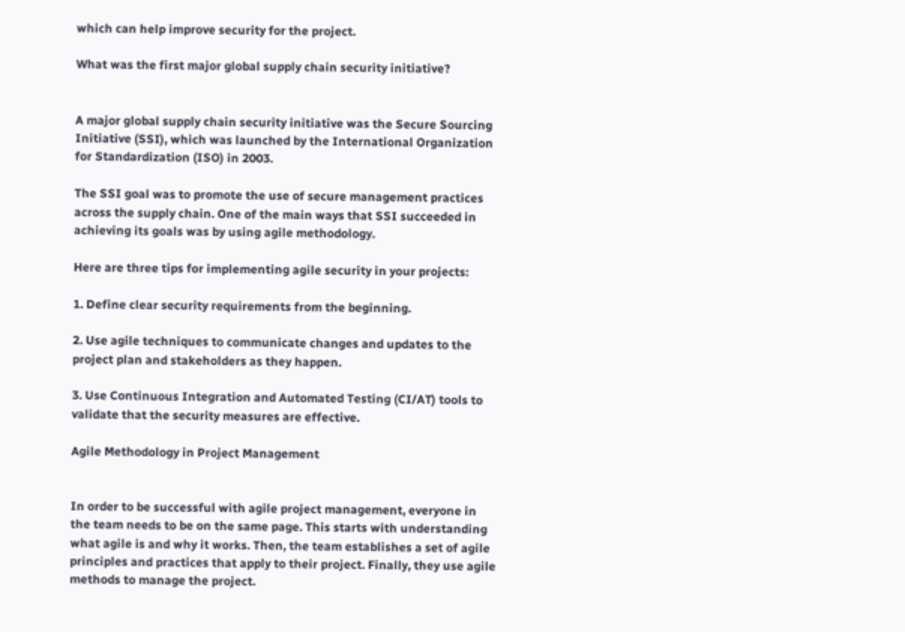which can help improve security for the project.

What was the first major global supply chain security initiative?


A major global supply chain security initiative was the Secure Sourcing Initiative (SSI), which was launched by the International Organization for Standardization (ISO) in 2003.

The SSI goal was to promote the use of secure management practices across the supply chain. One of the main ways that SSI succeeded in achieving its goals was by using agile methodology.

Here are three tips for implementing agile security in your projects:

1. Define clear security requirements from the beginning.

2. Use agile techniques to communicate changes and updates to the project plan and stakeholders as they happen.

3. Use Continuous Integration and Automated Testing (CI/AT) tools to validate that the security measures are effective.

Agile Methodology in Project Management


In order to be successful with agile project management, everyone in the team needs to be on the same page. This starts with understanding what agile is and why it works. Then, the team establishes a set of agile principles and practices that apply to their project. Finally, they use agile methods to manage the project.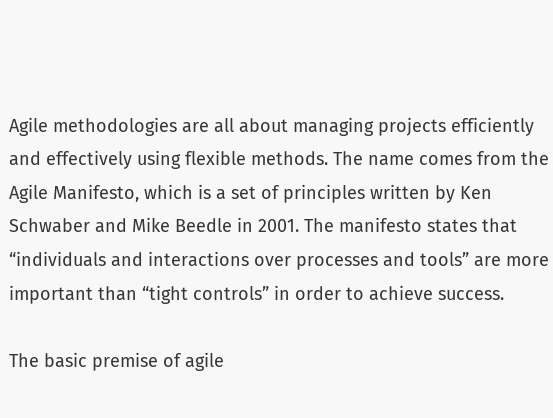Agile methodologies are all about managing projects efficiently and effectively using flexible methods. The name comes from the Agile Manifesto, which is a set of principles written by Ken Schwaber and Mike Beedle in 2001. The manifesto states that “individuals and interactions over processes and tools” are more important than “tight controls” in order to achieve success.

The basic premise of agile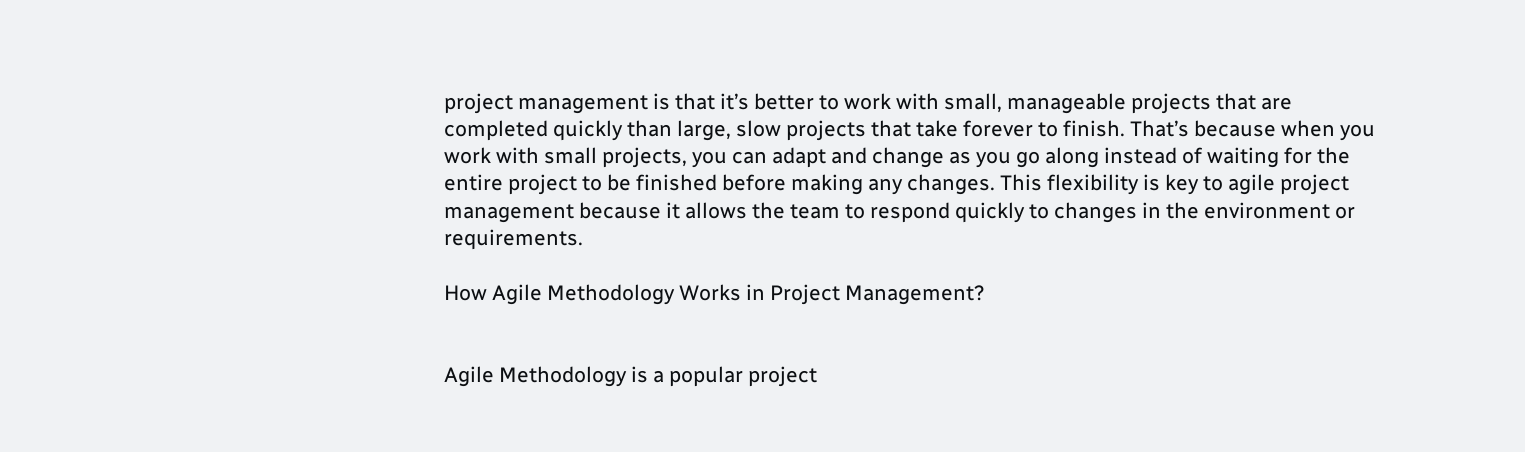project management is that it’s better to work with small, manageable projects that are completed quickly than large, slow projects that take forever to finish. That’s because when you work with small projects, you can adapt and change as you go along instead of waiting for the entire project to be finished before making any changes. This flexibility is key to agile project management because it allows the team to respond quickly to changes in the environment or requirements.

How Agile Methodology Works in Project Management?


Agile Methodology is a popular project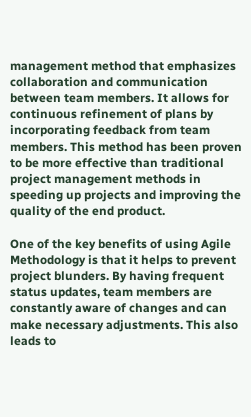management method that emphasizes collaboration and communication between team members. It allows for continuous refinement of plans by incorporating feedback from team members. This method has been proven to be more effective than traditional project management methods in speeding up projects and improving the quality of the end product.

One of the key benefits of using Agile Methodology is that it helps to prevent project blunders. By having frequent status updates, team members are constantly aware of changes and can make necessary adjustments. This also leads to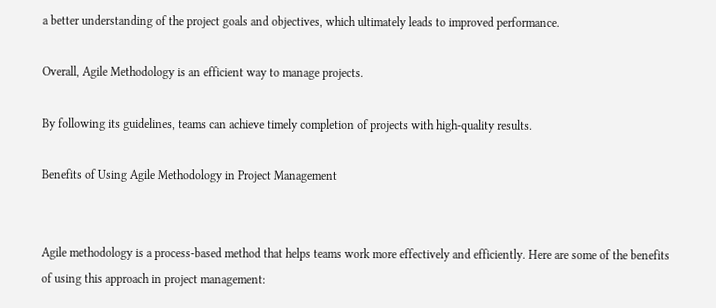a better understanding of the project goals and objectives, which ultimately leads to improved performance.

Overall, Agile Methodology is an efficient way to manage projects.

By following its guidelines, teams can achieve timely completion of projects with high-quality results.

Benefits of Using Agile Methodology in Project Management


Agile methodology is a process-based method that helps teams work more effectively and efficiently. Here are some of the benefits of using this approach in project management: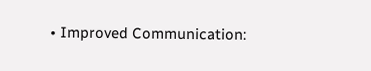• Improved Communication: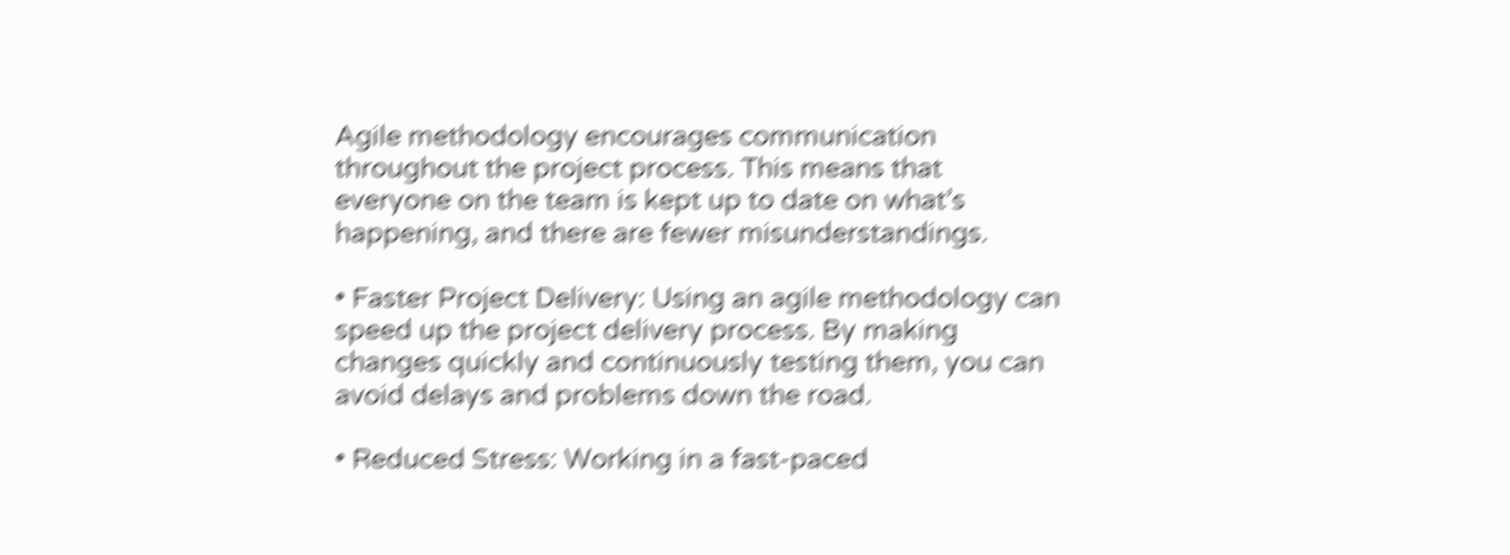Agile methodology encourages communication throughout the project process. This means that everyone on the team is kept up to date on what’s happening, and there are fewer misunderstandings.

• Faster Project Delivery: Using an agile methodology can speed up the project delivery process. By making changes quickly and continuously testing them, you can avoid delays and problems down the road.

• Reduced Stress: Working in a fast-paced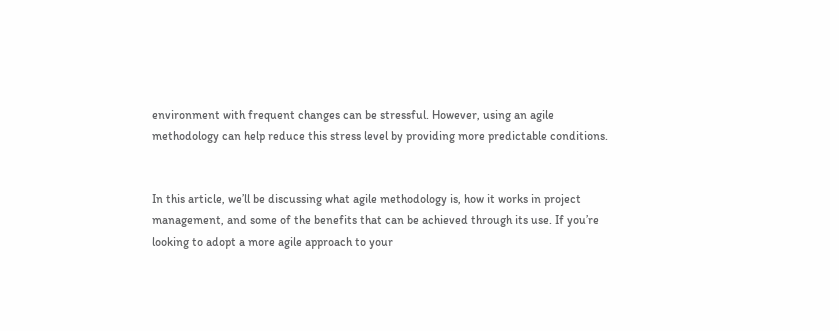environment with frequent changes can be stressful. However, using an agile methodology can help reduce this stress level by providing more predictable conditions.


In this article, we’ll be discussing what agile methodology is, how it works in project management, and some of the benefits that can be achieved through its use. If you’re looking to adopt a more agile approach to your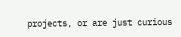projects, or are just curious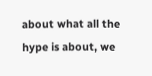about what all the hype is about, we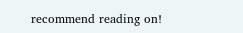recommend reading on!